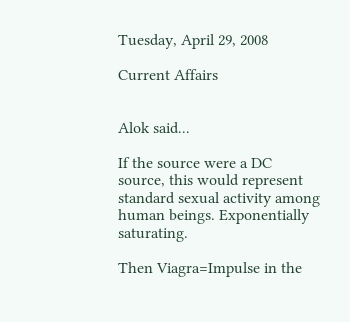Tuesday, April 29, 2008

Current Affairs


Alok said...

If the source were a DC source, this would represent standard sexual activity among human beings. Exponentially saturating.

Then Viagra=Impulse in the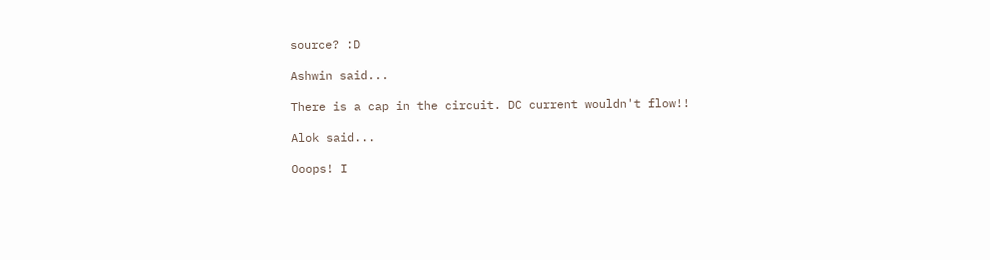source? :D

Ashwin said...

There is a cap in the circuit. DC current wouldn't flow!!

Alok said...

Ooops! I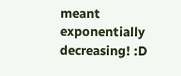meant exponentially decreasing! :D